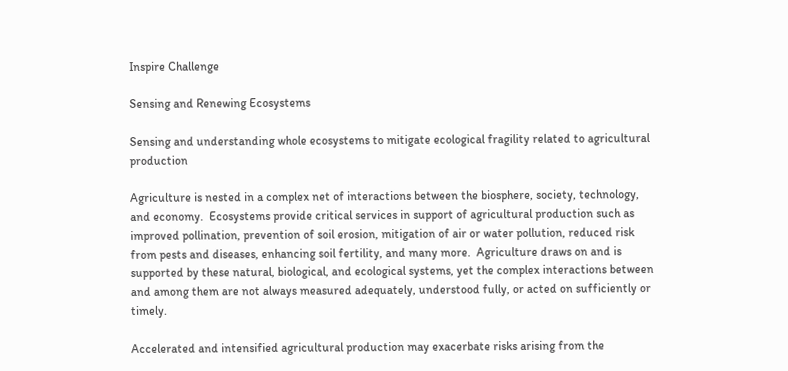Inspire Challenge

Sensing and Renewing Ecosystems

Sensing and understanding whole ecosystems to mitigate ecological fragility related to agricultural production

Agriculture is nested in a complex net of interactions between the biosphere, society, technology, and economy.  Ecosystems provide critical services in support of agricultural production such as improved pollination, prevention of soil erosion, mitigation of air or water pollution, reduced risk from pests and diseases, enhancing soil fertility, and many more.  Agriculture draws on and is supported by these natural, biological, and ecological systems, yet the complex interactions between and among them are not always measured adequately, understood fully, or acted on sufficiently or timely.

Accelerated and intensified agricultural production may exacerbate risks arising from the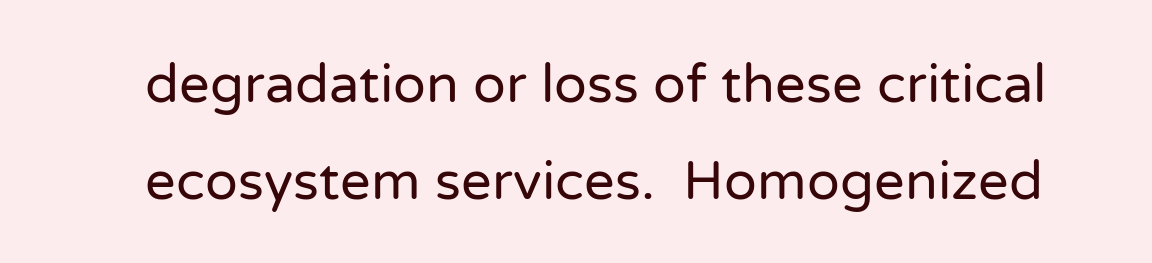degradation or loss of these critical ecosystem services.  Homogenized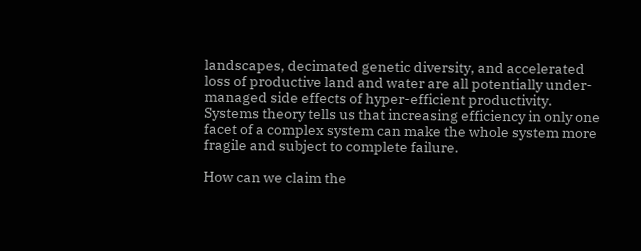landscapes, decimated genetic diversity, and accelerated loss of productive land and water are all potentially under-managed side effects of hyper-efficient productivity.  Systems theory tells us that increasing efficiency in only one facet of a complex system can make the whole system more fragile and subject to complete failure.

How can we claim the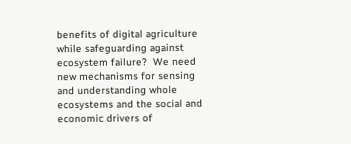benefits of digital agriculture while safeguarding against ecosystem failure?  We need new mechanisms for sensing and understanding whole ecosystems and the social and economic drivers of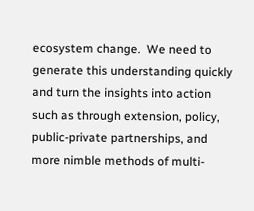ecosystem change.  We need to generate this understanding quickly and turn the insights into action such as through extension, policy, public-private partnerships, and more nimble methods of multi-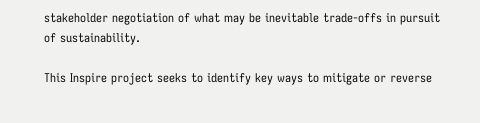stakeholder negotiation of what may be inevitable trade-offs in pursuit of sustainability.

This Inspire project seeks to identify key ways to mitigate or reverse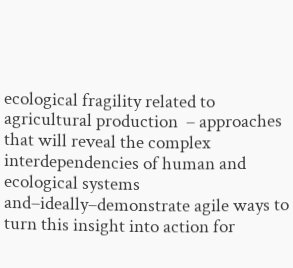ecological fragility related to agricultural production  – approaches that will reveal the complex interdependencies of human and ecological systems and–ideally–demonstrate agile ways to turn this insight into action for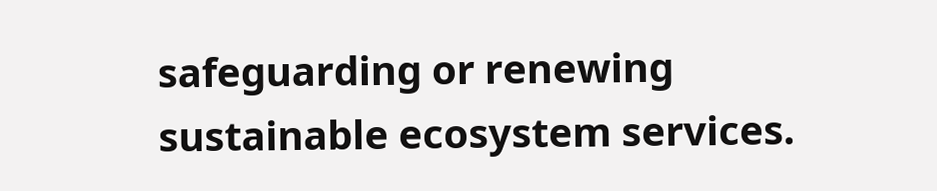safeguarding or renewing sustainable ecosystem services.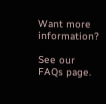Want more information?

See our FAQs page.